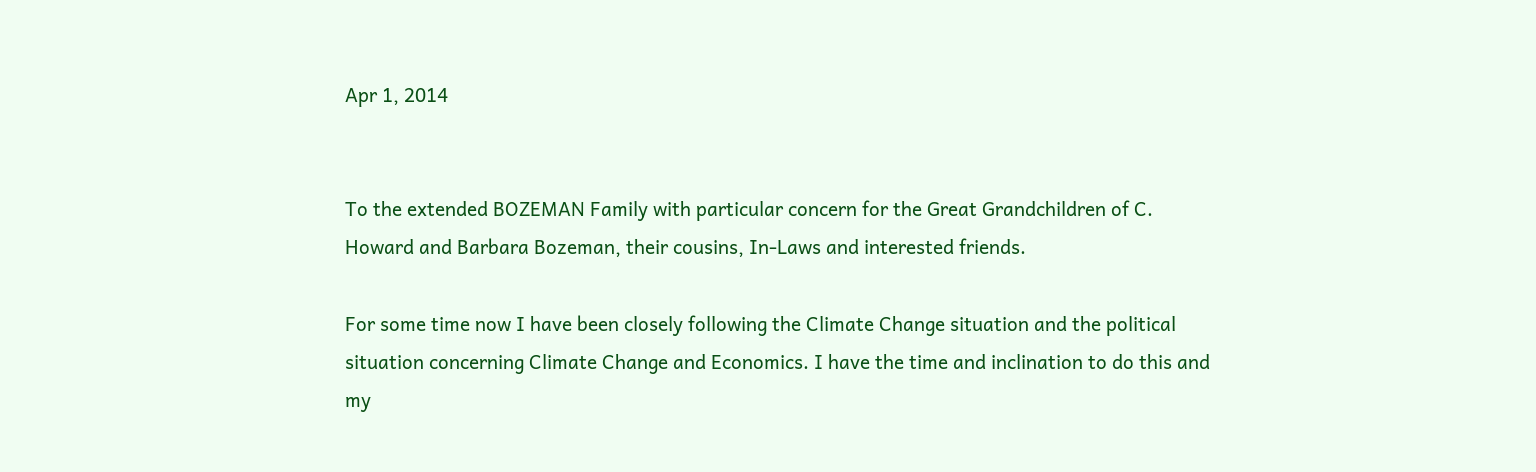Apr 1, 2014


To the extended BOZEMAN Family with particular concern for the Great Grandchildren of C. Howard and Barbara Bozeman, their cousins, In-Laws and interested friends.

For some time now I have been closely following the Climate Change situation and the political situation concerning Climate Change and Economics. I have the time and inclination to do this and my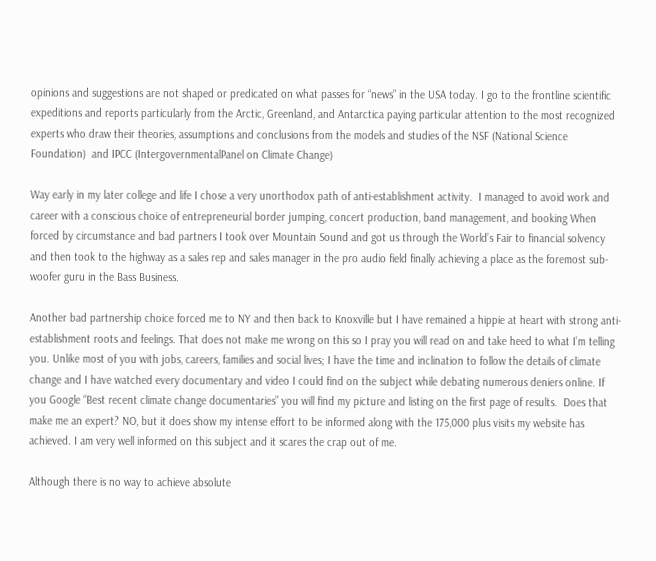opinions and suggestions are not shaped or predicated on what passes for “news” in the USA today. I go to the frontline scientific expeditions and reports particularly from the Arctic, Greenland, and Antarctica paying particular attention to the most recognized experts who draw their theories, assumptions and conclusions from the models and studies of the NSF (National Science Foundation)  and IPCC (IntergovernmentalPanel on Climate Change)

Way early in my later college and life I chose a very unorthodox path of anti-establishment activity.  I managed to avoid work and career with a conscious choice of entrepreneurial border jumping, concert production, band management, and booking When forced by circumstance and bad partners I took over Mountain Sound and got us through the World’s Fair to financial solvency and then took to the highway as a sales rep and sales manager in the pro audio field finally achieving a place as the foremost sub-woofer guru in the Bass Business.

Another bad partnership choice forced me to NY and then back to Knoxville but I have remained a hippie at heart with strong anti-establishment roots and feelings. That does not make me wrong on this so I pray you will read on and take heed to what I’m telling you. Unlike most of you with jobs, careers, families and social lives; I have the time and inclination to follow the details of climate change and I have watched every documentary and video I could find on the subject while debating numerous deniers online. If you Google “Best recent climate change documentaries” you will find my picture and listing on the first page of results.  Does that make me an expert? NO, but it does show my intense effort to be informed along with the 175,000 plus visits my website has achieved. I am very well informed on this subject and it scares the crap out of me.

Although there is no way to achieve absolute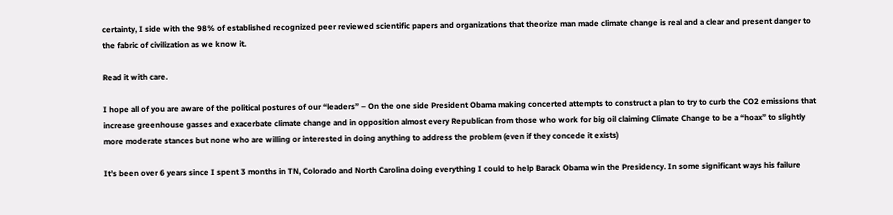certainty, I side with the 98% of established recognized peer reviewed scientific papers and organizations that theorize man made climate change is real and a clear and present danger to the fabric of civilization as we know it.

Read it with care.

I hope all of you are aware of the political postures of our “leaders” – On the one side President Obama making concerted attempts to construct a plan to try to curb the CO2 emissions that increase greenhouse gasses and exacerbate climate change and in opposition almost every Republican from those who work for big oil claiming Climate Change to be a “hoax” to slightly more moderate stances but none who are willing or interested in doing anything to address the problem (even if they concede it exists)

It’s been over 6 years since I spent 3 months in TN, Colorado and North Carolina doing everything I could to help Barack Obama win the Presidency. In some significant ways his failure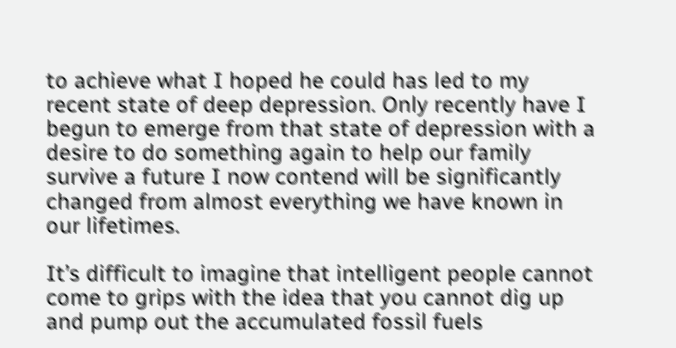to achieve what I hoped he could has led to my recent state of deep depression. Only recently have I begun to emerge from that state of depression with a desire to do something again to help our family survive a future I now contend will be significantly changed from almost everything we have known in our lifetimes.

It’s difficult to imagine that intelligent people cannot come to grips with the idea that you cannot dig up and pump out the accumulated fossil fuels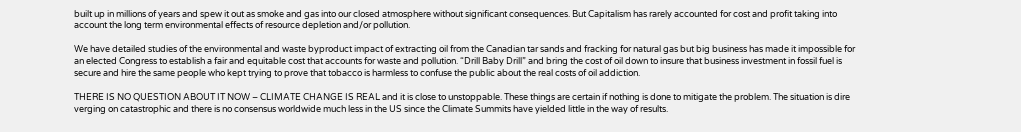built up in millions of years and spew it out as smoke and gas into our closed atmosphere without significant consequences. But Capitalism has rarely accounted for cost and profit taking into account the long term environmental effects of resource depletion and/or pollution.

We have detailed studies of the environmental and waste byproduct impact of extracting oil from the Canadian tar sands and fracking for natural gas but big business has made it impossible for an elected Congress to establish a fair and equitable cost that accounts for waste and pollution. “Drill Baby Drill” and bring the cost of oil down to insure that business investment in fossil fuel is secure and hire the same people who kept trying to prove that tobacco is harmless to confuse the public about the real costs of oil addiction.

THERE IS NO QUESTION ABOUT IT NOW – CLIMATE CHANGE IS REAL and it is close to unstoppable. These things are certain if nothing is done to mitigate the problem. The situation is dire verging on catastrophic and there is no consensus worldwide much less in the US since the Climate Summits have yielded little in the way of results.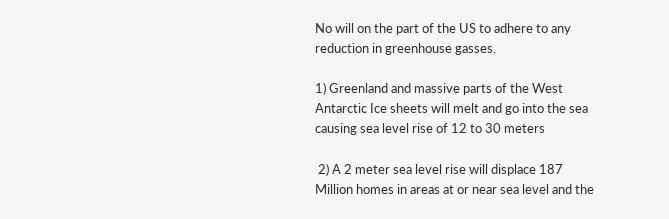No will on the part of the US to adhere to any reduction in greenhouse gasses.

1) Greenland and massive parts of the West Antarctic Ice sheets will melt and go into the sea causing sea level rise of 12 to 30 meters

 2) A 2 meter sea level rise will displace 187 Million homes in areas at or near sea level and the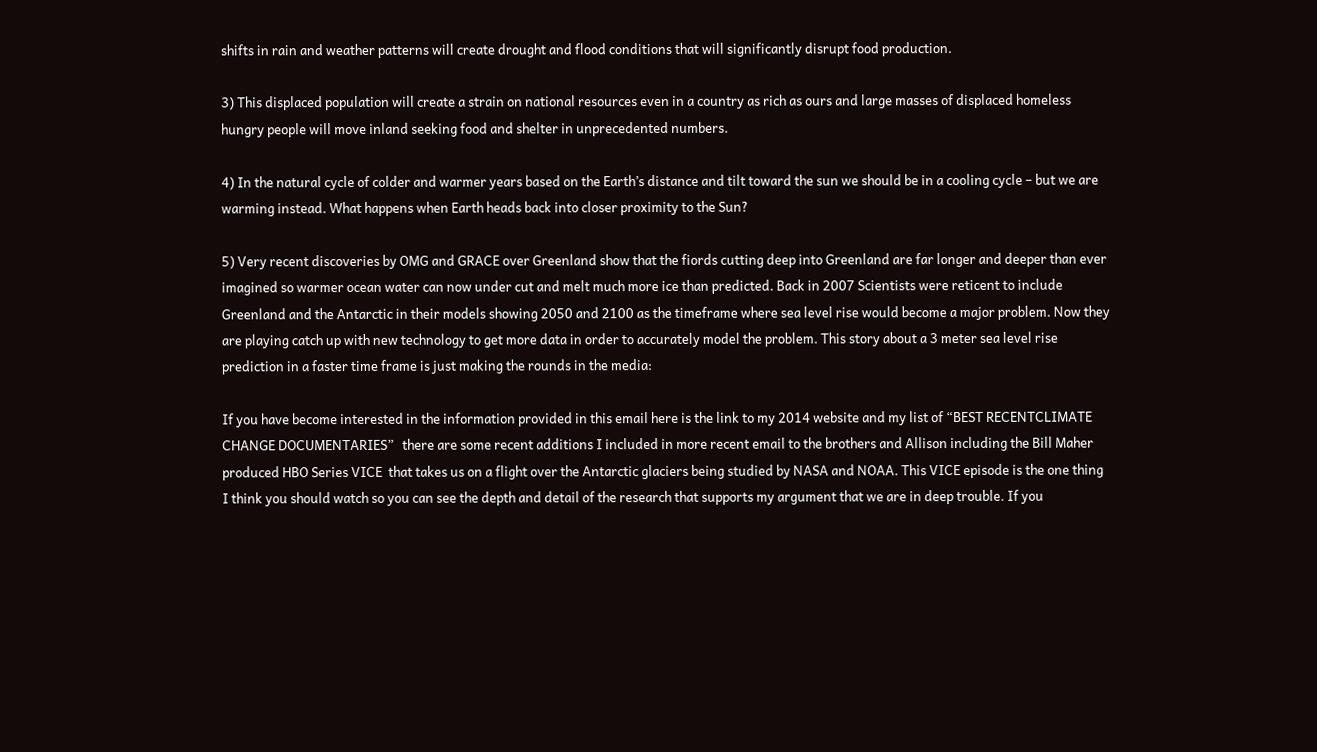shifts in rain and weather patterns will create drought and flood conditions that will significantly disrupt food production.

3) This displaced population will create a strain on national resources even in a country as rich as ours and large masses of displaced homeless hungry people will move inland seeking food and shelter in unprecedented numbers.

4) In the natural cycle of colder and warmer years based on the Earth’s distance and tilt toward the sun we should be in a cooling cycle – but we are warming instead. What happens when Earth heads back into closer proximity to the Sun?

5) Very recent discoveries by OMG and GRACE over Greenland show that the fiords cutting deep into Greenland are far longer and deeper than ever imagined so warmer ocean water can now under cut and melt much more ice than predicted. Back in 2007 Scientists were reticent to include Greenland and the Antarctic in their models showing 2050 and 2100 as the timeframe where sea level rise would become a major problem. Now they are playing catch up with new technology to get more data in order to accurately model the problem. This story about a 3 meter sea level rise prediction in a faster time frame is just making the rounds in the media:

If you have become interested in the information provided in this email here is the link to my 2014 website and my list of “BEST RECENTCLIMATE CHANGE DOCUMENTARIES”   there are some recent additions I included in more recent email to the brothers and Allison including the Bill Maher produced HBO Series VICE  that takes us on a flight over the Antarctic glaciers being studied by NASA and NOAA. This VICE episode is the one thing I think you should watch so you can see the depth and detail of the research that supports my argument that we are in deep trouble. If you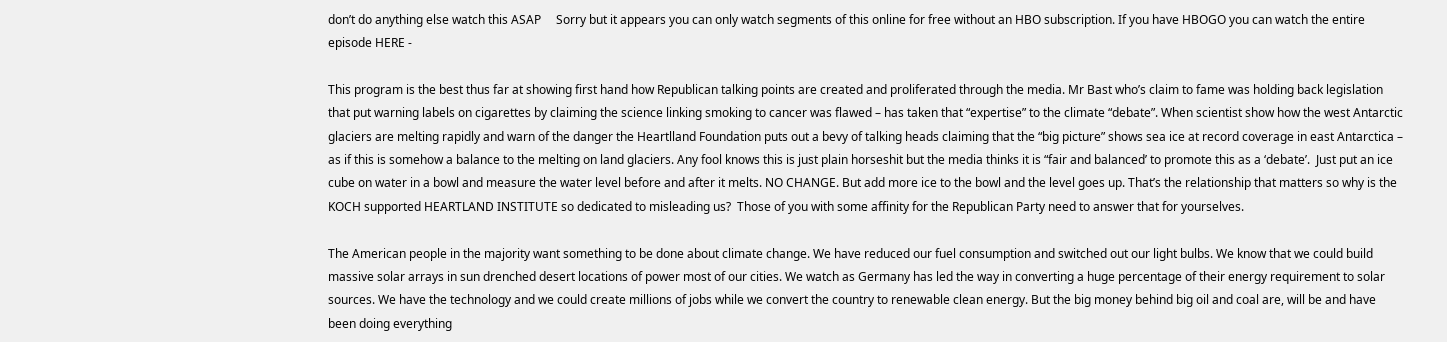don’t do anything else watch this ASAP     Sorry but it appears you can only watch segments of this online for free without an HBO subscription. If you have HBOGO you can watch the entire episode HERE -

This program is the best thus far at showing first hand how Republican talking points are created and proliferated through the media. Mr Bast who’s claim to fame was holding back legislation that put warning labels on cigarettes by claiming the science linking smoking to cancer was flawed – has taken that “expertise” to the climate “debate”. When scientist show how the west Antarctic glaciers are melting rapidly and warn of the danger the Heartlland Foundation puts out a bevy of talking heads claiming that the “big picture” shows sea ice at record coverage in east Antarctica – as if this is somehow a balance to the melting on land glaciers. Any fool knows this is just plain horseshit but the media thinks it is “fair and balanced’ to promote this as a ‘debate’.  Just put an ice cube on water in a bowl and measure the water level before and after it melts. NO CHANGE. But add more ice to the bowl and the level goes up. That’s the relationship that matters so why is the KOCH supported HEARTLAND INSTITUTE so dedicated to misleading us?  Those of you with some affinity for the Republican Party need to answer that for yourselves.

The American people in the majority want something to be done about climate change. We have reduced our fuel consumption and switched out our light bulbs. We know that we could build massive solar arrays in sun drenched desert locations of power most of our cities. We watch as Germany has led the way in converting a huge percentage of their energy requirement to solar sources. We have the technology and we could create millions of jobs while we convert the country to renewable clean energy. But the big money behind big oil and coal are, will be and have been doing everything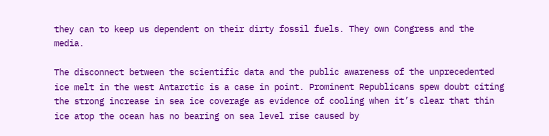they can to keep us dependent on their dirty fossil fuels. They own Congress and the media.

The disconnect between the scientific data and the public awareness of the unprecedented ice melt in the west Antarctic is a case in point. Prominent Republicans spew doubt citing the strong increase in sea ice coverage as evidence of cooling when it’s clear that thin ice atop the ocean has no bearing on sea level rise caused by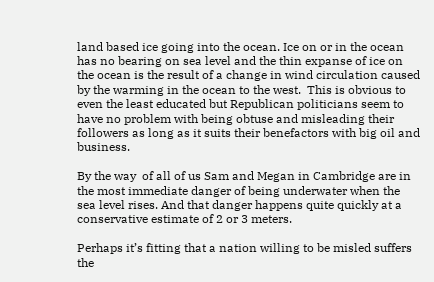land based ice going into the ocean. Ice on or in the ocean has no bearing on sea level and the thin expanse of ice on the ocean is the result of a change in wind circulation caused by the warming in the ocean to the west.  This is obvious to even the least educated but Republican politicians seem to have no problem with being obtuse and misleading their followers as long as it suits their benefactors with big oil and business.

By the way  of all of us Sam and Megan in Cambridge are in the most immediate danger of being underwater when the sea level rises. And that danger happens quite quickly at a conservative estimate of 2 or 3 meters.

Perhaps it’s fitting that a nation willing to be misled suffers the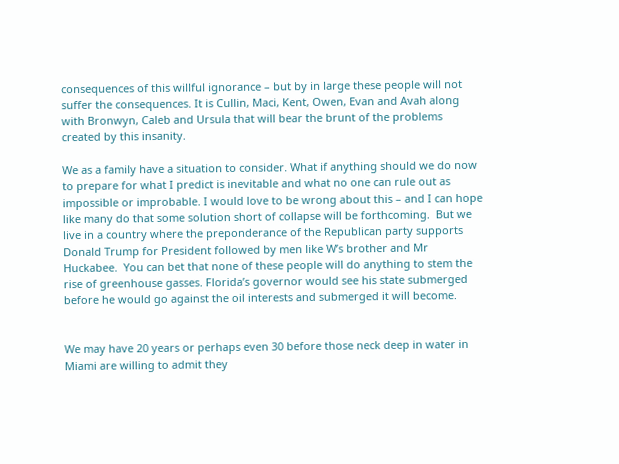consequences of this willful ignorance – but by in large these people will not suffer the consequences. It is Cullin, Maci, Kent, Owen, Evan and Avah along with Bronwyn, Caleb and Ursula that will bear the brunt of the problems created by this insanity.

We as a family have a situation to consider. What if anything should we do now to prepare for what I predict is inevitable and what no one can rule out as impossible or improbable. I would love to be wrong about this – and I can hope like many do that some solution short of collapse will be forthcoming.  But we live in a country where the preponderance of the Republican party supports Donald Trump for President followed by men like W’s brother and Mr Huckabee.  You can bet that none of these people will do anything to stem the rise of greenhouse gasses. Florida’s governor would see his state submerged before he would go against the oil interests and submerged it will become.


We may have 20 years or perhaps even 30 before those neck deep in water in Miami are willing to admit they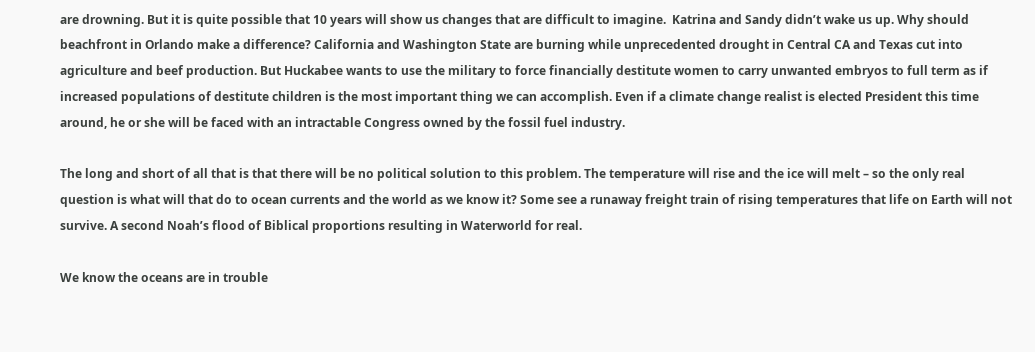are drowning. But it is quite possible that 10 years will show us changes that are difficult to imagine.  Katrina and Sandy didn’t wake us up. Why should beachfront in Orlando make a difference? California and Washington State are burning while unprecedented drought in Central CA and Texas cut into agriculture and beef production. But Huckabee wants to use the military to force financially destitute women to carry unwanted embryos to full term as if increased populations of destitute children is the most important thing we can accomplish. Even if a climate change realist is elected President this time around, he or she will be faced with an intractable Congress owned by the fossil fuel industry.

The long and short of all that is that there will be no political solution to this problem. The temperature will rise and the ice will melt – so the only real question is what will that do to ocean currents and the world as we know it? Some see a runaway freight train of rising temperatures that life on Earth will not survive. A second Noah’s flood of Biblical proportions resulting in Waterworld for real.

We know the oceans are in trouble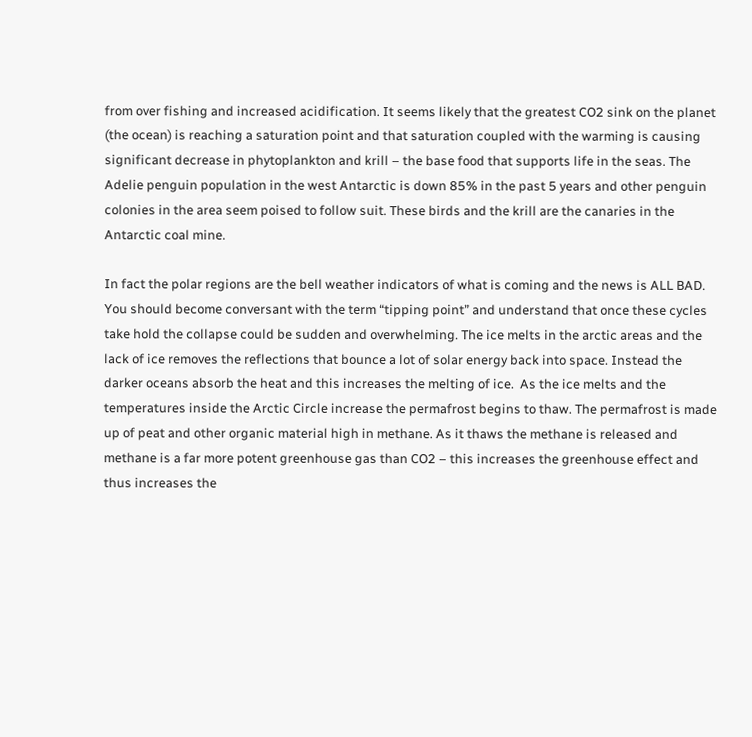from over fishing and increased acidification. It seems likely that the greatest CO2 sink on the planet (the ocean) is reaching a saturation point and that saturation coupled with the warming is causing significant decrease in phytoplankton and krill – the base food that supports life in the seas. The Adelie penguin population in the west Antarctic is down 85% in the past 5 years and other penguin colonies in the area seem poised to follow suit. These birds and the krill are the canaries in the Antarctic coal mine.

In fact the polar regions are the bell weather indicators of what is coming and the news is ALL BAD. You should become conversant with the term “tipping point” and understand that once these cycles take hold the collapse could be sudden and overwhelming. The ice melts in the arctic areas and the lack of ice removes the reflections that bounce a lot of solar energy back into space. Instead the darker oceans absorb the heat and this increases the melting of ice.  As the ice melts and the temperatures inside the Arctic Circle increase the permafrost begins to thaw. The permafrost is made up of peat and other organic material high in methane. As it thaws the methane is released and methane is a far more potent greenhouse gas than CO2 – this increases the greenhouse effect and thus increases the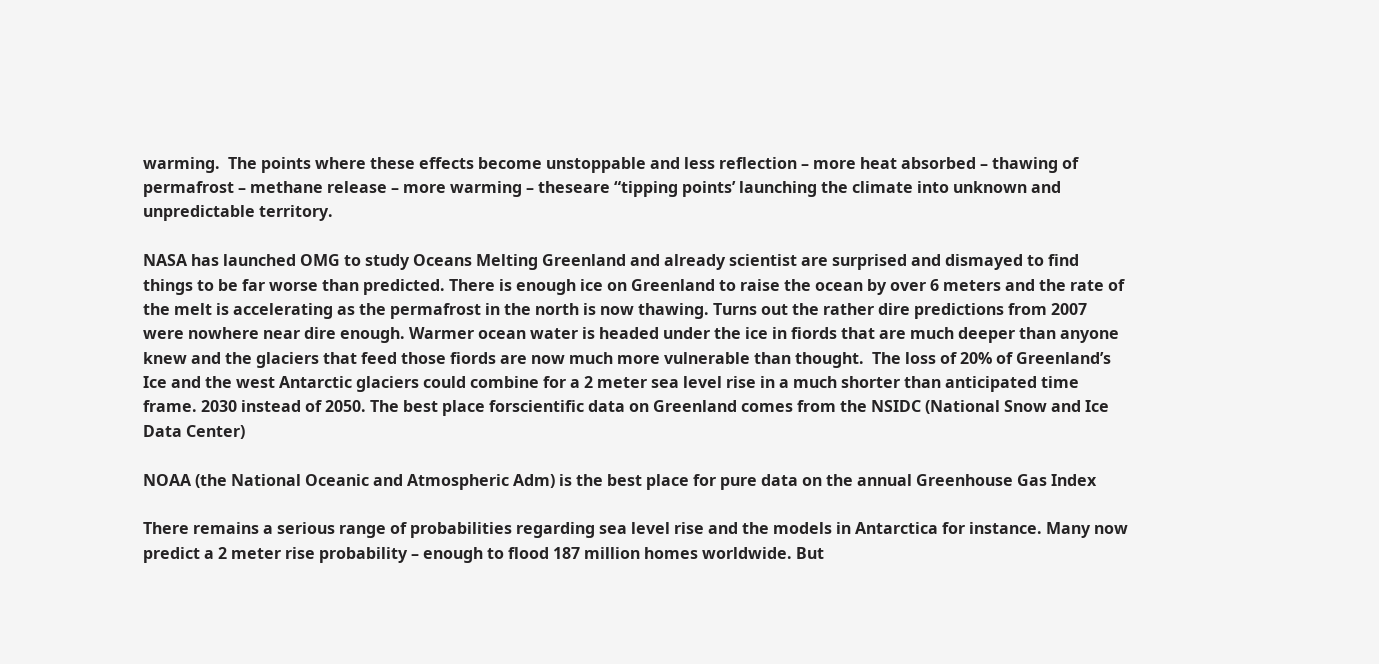warming.  The points where these effects become unstoppable and less reflection – more heat absorbed – thawing of permafrost – methane release – more warming – theseare “tipping points’ launching the climate into unknown and unpredictable territory.

NASA has launched OMG to study Oceans Melting Greenland and already scientist are surprised and dismayed to find things to be far worse than predicted. There is enough ice on Greenland to raise the ocean by over 6 meters and the rate of the melt is accelerating as the permafrost in the north is now thawing. Turns out the rather dire predictions from 2007 were nowhere near dire enough. Warmer ocean water is headed under the ice in fiords that are much deeper than anyone knew and the glaciers that feed those fiords are now much more vulnerable than thought.  The loss of 20% of Greenland’s Ice and the west Antarctic glaciers could combine for a 2 meter sea level rise in a much shorter than anticipated time frame. 2030 instead of 2050. The best place forscientific data on Greenland comes from the NSIDC (National Snow and Ice Data Center)

NOAA (the National Oceanic and Atmospheric Adm) is the best place for pure data on the annual Greenhouse Gas Index

There remains a serious range of probabilities regarding sea level rise and the models in Antarctica for instance. Many now predict a 2 meter rise probability – enough to flood 187 million homes worldwide. But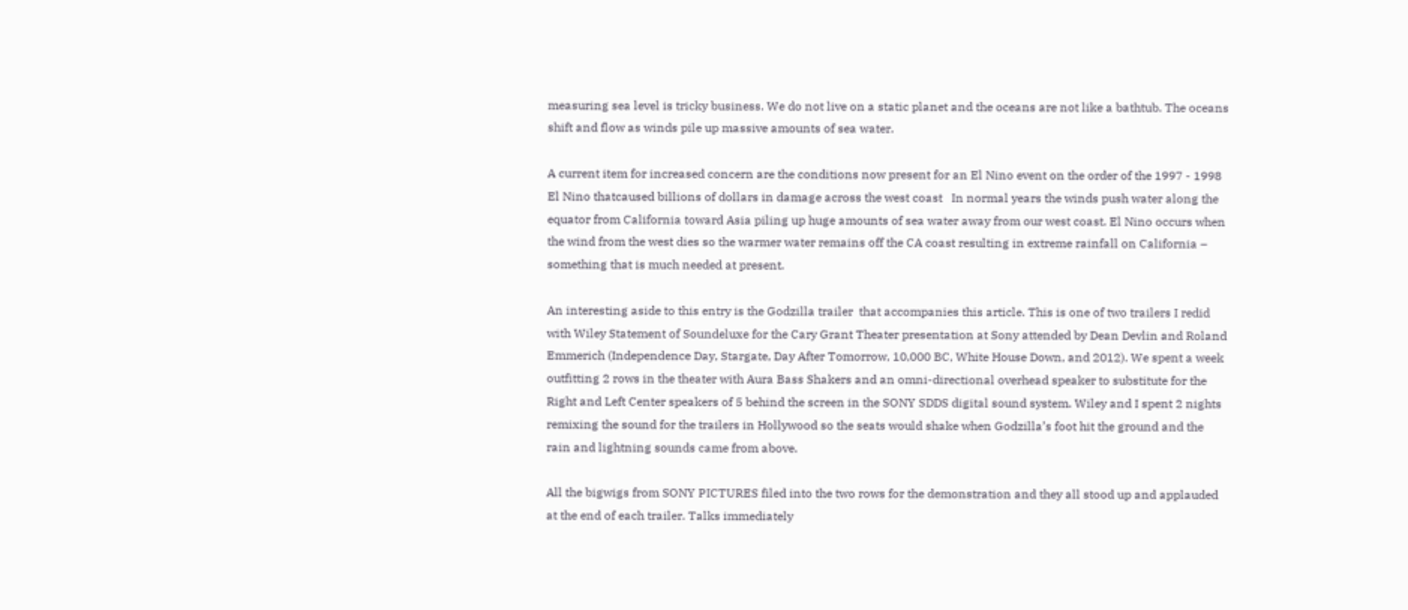measuring sea level is tricky business. We do not live on a static planet and the oceans are not like a bathtub. The oceans shift and flow as winds pile up massive amounts of sea water.

A current item for increased concern are the conditions now present for an El Nino event on the order of the 1997 - 1998 El Nino thatcaused billions of dollars in damage across the west coast   In normal years the winds push water along the equator from California toward Asia piling up huge amounts of sea water away from our west coast. El Nino occurs when the wind from the west dies so the warmer water remains off the CA coast resulting in extreme rainfall on California – something that is much needed at present.

An interesting aside to this entry is the Godzilla trailer  that accompanies this article. This is one of two trailers I redid with Wiley Statement of Soundeluxe for the Cary Grant Theater presentation at Sony attended by Dean Devlin and Roland Emmerich (Independence Day, Stargate, Day After Tomorrow, 10,000 BC, White House Down, and 2012). We spent a week outfitting 2 rows in the theater with Aura Bass Shakers and an omni-directional overhead speaker to substitute for the Right and Left Center speakers of 5 behind the screen in the SONY SDDS digital sound system. Wiley and I spent 2 nights remixing the sound for the trailers in Hollywood so the seats would shake when Godzilla’s foot hit the ground and the rain and lightning sounds came from above.

All the bigwigs from SONY PICTURES filed into the two rows for the demonstration and they all stood up and applauded at the end of each trailer. Talks immediately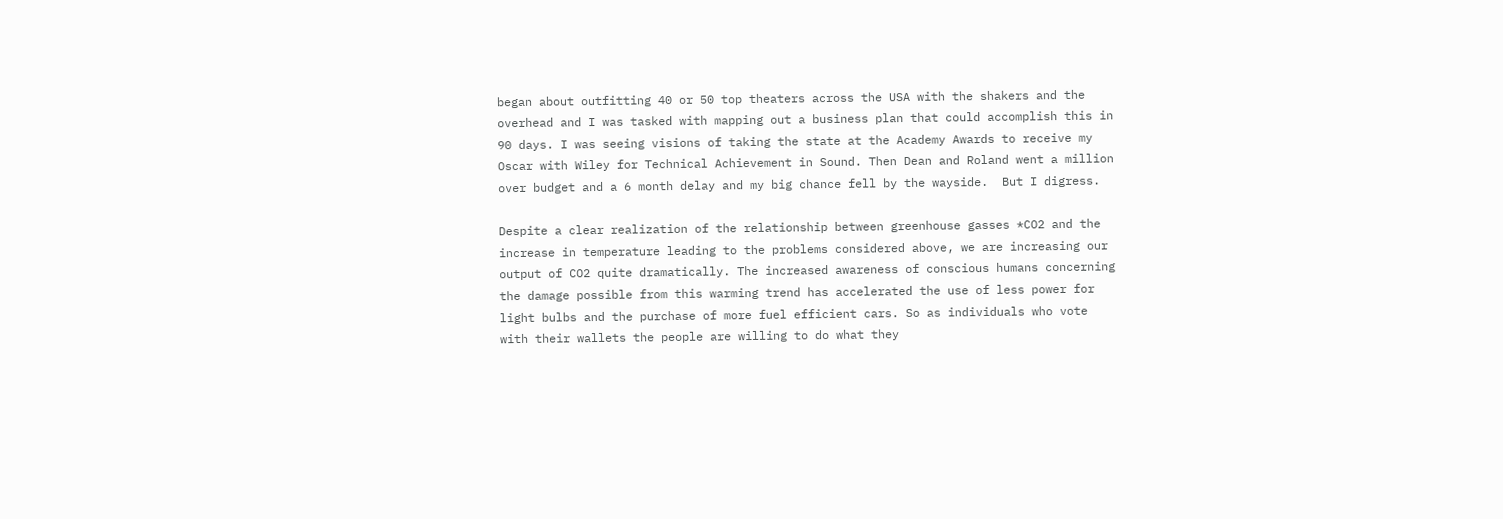began about outfitting 40 or 50 top theaters across the USA with the shakers and the overhead and I was tasked with mapping out a business plan that could accomplish this in 90 days. I was seeing visions of taking the state at the Academy Awards to receive my Oscar with Wiley for Technical Achievement in Sound. Then Dean and Roland went a million over budget and a 6 month delay and my big chance fell by the wayside.  But I digress.

Despite a clear realization of the relationship between greenhouse gasses *CO2 and the increase in temperature leading to the problems considered above, we are increasing our output of CO2 quite dramatically. The increased awareness of conscious humans concerning the damage possible from this warming trend has accelerated the use of less power for light bulbs and the purchase of more fuel efficient cars. So as individuals who vote with their wallets the people are willing to do what they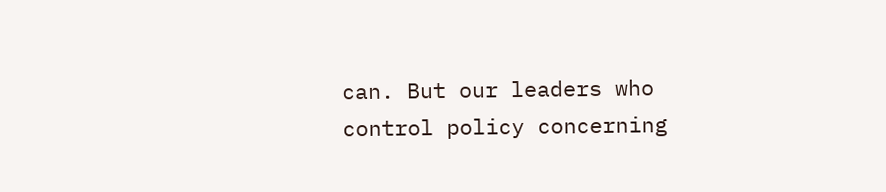can. But our leaders who control policy concerning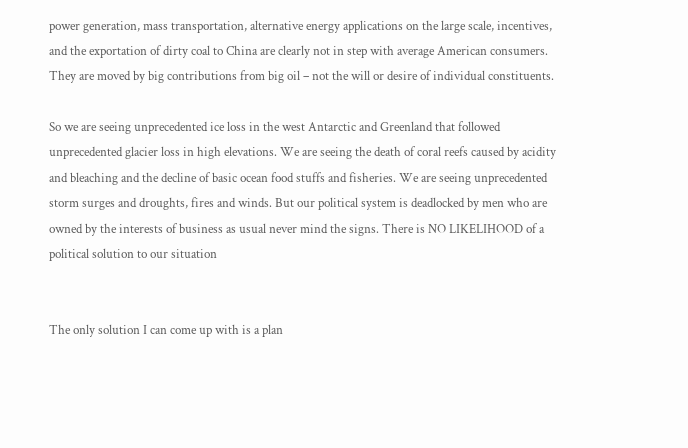power generation, mass transportation, alternative energy applications on the large scale, incentives, and the exportation of dirty coal to China are clearly not in step with average American consumers. They are moved by big contributions from big oil – not the will or desire of individual constituents.

So we are seeing unprecedented ice loss in the west Antarctic and Greenland that followed unprecedented glacier loss in high elevations. We are seeing the death of coral reefs caused by acidity and bleaching and the decline of basic ocean food stuffs and fisheries. We are seeing unprecedented storm surges and droughts, fires and winds. But our political system is deadlocked by men who are owned by the interests of business as usual never mind the signs. There is NO LIKELIHOOD of a political solution to our situation


The only solution I can come up with is a plan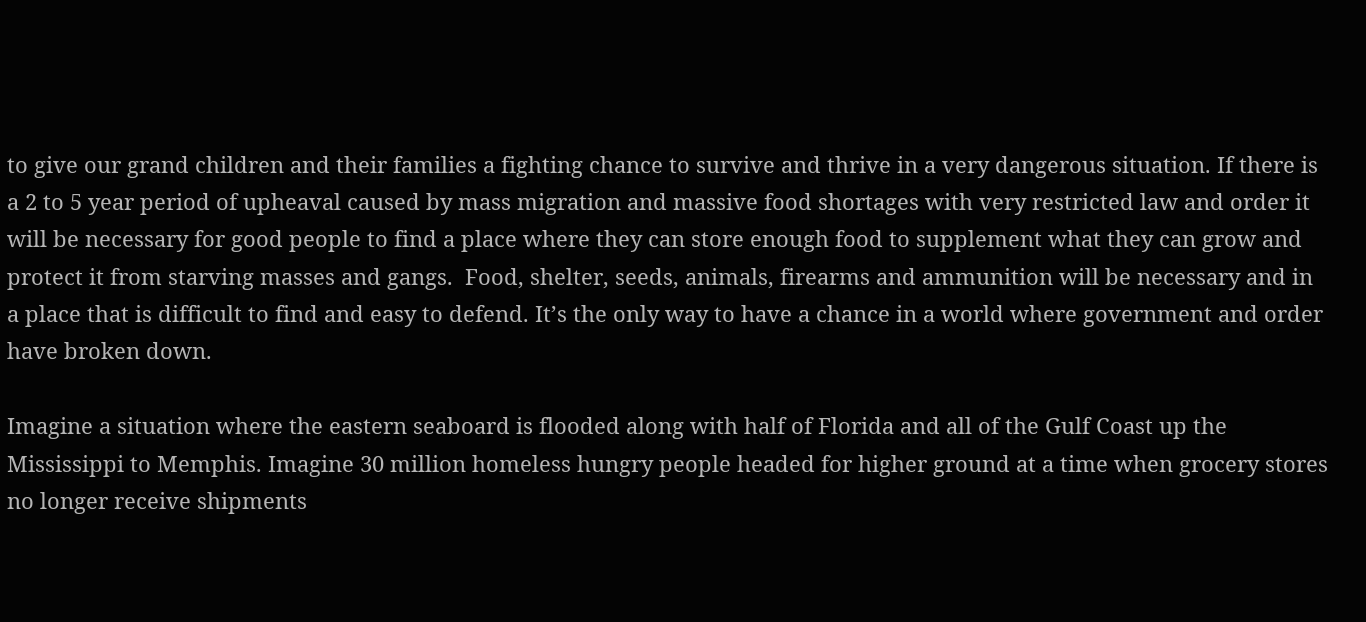to give our grand children and their families a fighting chance to survive and thrive in a very dangerous situation. If there is a 2 to 5 year period of upheaval caused by mass migration and massive food shortages with very restricted law and order it will be necessary for good people to find a place where they can store enough food to supplement what they can grow and protect it from starving masses and gangs.  Food, shelter, seeds, animals, firearms and ammunition will be necessary and in a place that is difficult to find and easy to defend. It’s the only way to have a chance in a world where government and order have broken down.

Imagine a situation where the eastern seaboard is flooded along with half of Florida and all of the Gulf Coast up the Mississippi to Memphis. Imagine 30 million homeless hungry people headed for higher ground at a time when grocery stores no longer receive shipments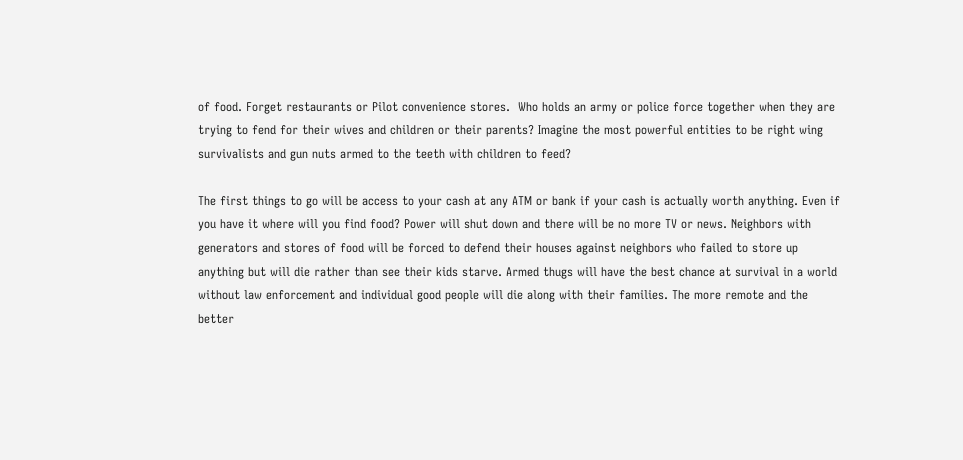of food. Forget restaurants or Pilot convenience stores.  Who holds an army or police force together when they are trying to fend for their wives and children or their parents? Imagine the most powerful entities to be right wing survivalists and gun nuts armed to the teeth with children to feed?

The first things to go will be access to your cash at any ATM or bank if your cash is actually worth anything. Even if you have it where will you find food? Power will shut down and there will be no more TV or news. Neighbors with generators and stores of food will be forced to defend their houses against neighbors who failed to store up anything but will die rather than see their kids starve. Armed thugs will have the best chance at survival in a world without law enforcement and individual good people will die along with their families. The more remote and the better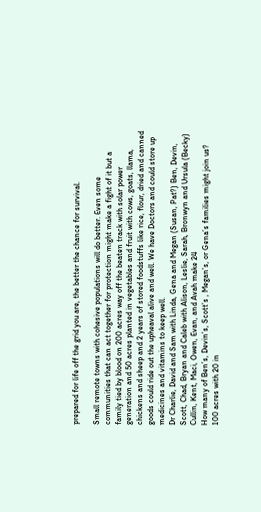prepared for life off the grid you are, the better the chance for survival.

Small remote towns with cohesive populations will do better. Even some communities that can act together for protection might make a fight of it but a family tied by blood on 200 acres way off the beaten track with solar power generation and 50 acres planted in vegetables and fruit with cows, goats, llama, chickens and sheep and 2 years of stored foodstuffs like rice, flour, dried and canned goods could ride out the upheaval alive and well. We have Doctors and could store up medicines and vitamins to keep well.
Dr Charlie, David and Sam with Linda, Gena and Megan (Susan, Pat?) Ben, Devin, Scott, Chad, Bryan and Caleb with Alison, Leslie, Sarah, Bronwyn and Ursula (Becky)
Cullin, Kent, Maci, Owen, Evan, and Avah make 24
How many of Ben’s, Devin’s, Scott’s , Megan’s, or Gena’s families might join us?
100 acres with 20 in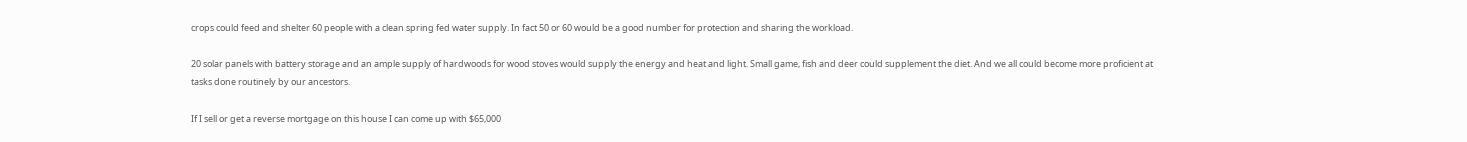crops could feed and shelter 60 people with a clean spring fed water supply. In fact 50 or 60 would be a good number for protection and sharing the workload.

20 solar panels with battery storage and an ample supply of hardwoods for wood stoves would supply the energy and heat and light. Small game, fish and deer could supplement the diet. And we all could become more proficient at tasks done routinely by our ancestors.

If I sell or get a reverse mortgage on this house I can come up with $65,000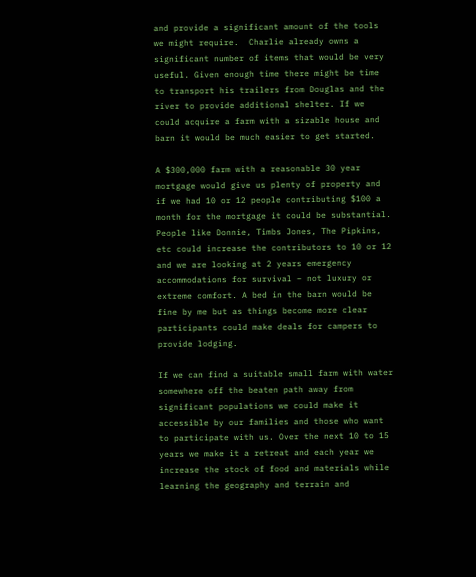and provide a significant amount of the tools we might require.  Charlie already owns a significant number of items that would be very useful. Given enough time there might be time to transport his trailers from Douglas and the river to provide additional shelter. If we could acquire a farm with a sizable house and barn it would be much easier to get started.

A $300,000 farm with a reasonable 30 year mortgage would give us plenty of property and if we had 10 or 12 people contributing $100 a month for the mortgage it could be substantial. People like Donnie, Timbs Jones, The Pipkins, etc could increase the contributors to 10 or 12 and we are looking at 2 years emergency accommodations for survival – not luxury or extreme comfort. A bed in the barn would be fine by me but as things become more clear participants could make deals for campers to provide lodging.

If we can find a suitable small farm with water somewhere off the beaten path away from significant populations we could make it accessible by our families and those who want to participate with us. Over the next 10 to 15 years we make it a retreat and each year we increase the stock of food and materials while learning the geography and terrain and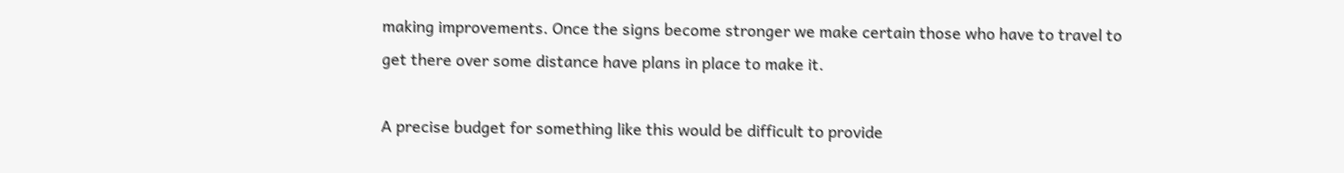making improvements. Once the signs become stronger we make certain those who have to travel to get there over some distance have plans in place to make it.

A precise budget for something like this would be difficult to provide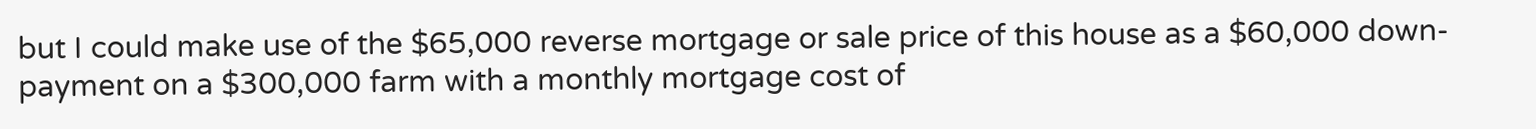but I could make use of the $65,000 reverse mortgage or sale price of this house as a $60,000 down-payment on a $300,000 farm with a monthly mortgage cost of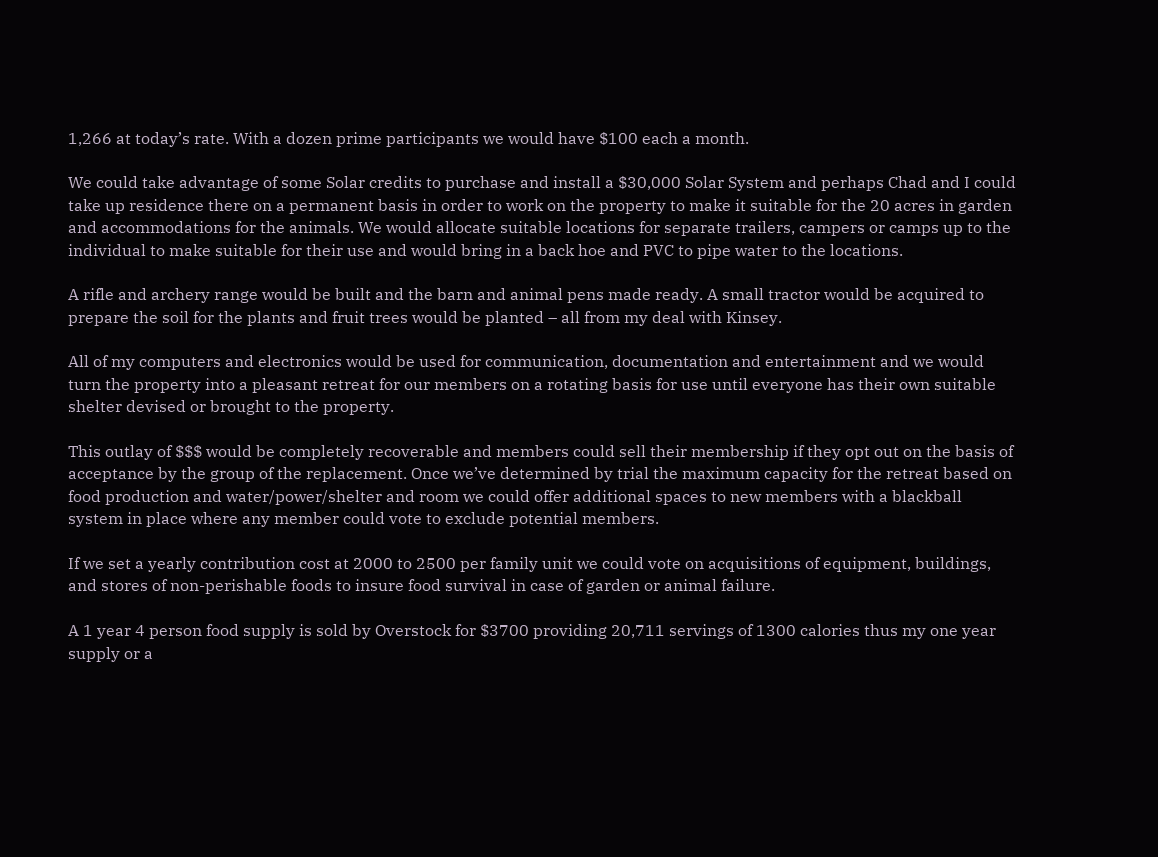1,266 at today’s rate. With a dozen prime participants we would have $100 each a month.

We could take advantage of some Solar credits to purchase and install a $30,000 Solar System and perhaps Chad and I could take up residence there on a permanent basis in order to work on the property to make it suitable for the 20 acres in garden and accommodations for the animals. We would allocate suitable locations for separate trailers, campers or camps up to the individual to make suitable for their use and would bring in a back hoe and PVC to pipe water to the locations.

A rifle and archery range would be built and the barn and animal pens made ready. A small tractor would be acquired to prepare the soil for the plants and fruit trees would be planted – all from my deal with Kinsey.

All of my computers and electronics would be used for communication, documentation and entertainment and we would turn the property into a pleasant retreat for our members on a rotating basis for use until everyone has their own suitable shelter devised or brought to the property.

This outlay of $$$ would be completely recoverable and members could sell their membership if they opt out on the basis of acceptance by the group of the replacement. Once we’ve determined by trial the maximum capacity for the retreat based on food production and water/power/shelter and room we could offer additional spaces to new members with a blackball system in place where any member could vote to exclude potential members.

If we set a yearly contribution cost at 2000 to 2500 per family unit we could vote on acquisitions of equipment, buildings, and stores of non-perishable foods to insure food survival in case of garden or animal failure.

A 1 year 4 person food supply is sold by Overstock for $3700 providing 20,711 servings of 1300 calories thus my one year supply or a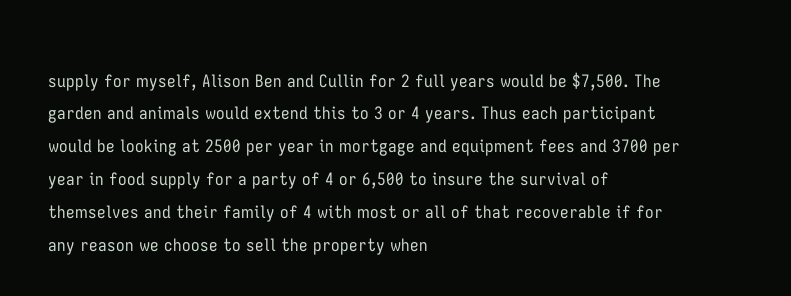supply for myself, Alison Ben and Cullin for 2 full years would be $7,500. The garden and animals would extend this to 3 or 4 years. Thus each participant would be looking at 2500 per year in mortgage and equipment fees and 3700 per year in food supply for a party of 4 or 6,500 to insure the survival of themselves and their family of 4 with most or all of that recoverable if for any reason we choose to sell the property when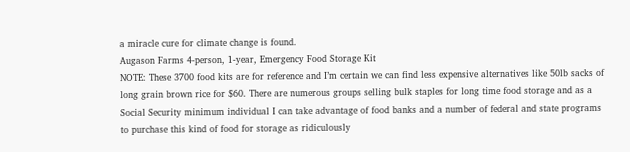a miracle cure for climate change is found.
Augason Farms 4-person, 1-year, Emergency Food Storage Kit
NOTE: These 3700 food kits are for reference and I’m certain we can find less expensive alternatives like 50lb sacks of long grain brown rice for $60. There are numerous groups selling bulk staples for long time food storage and as a Social Security minimum individual I can take advantage of food banks and a number of federal and state programs to purchase this kind of food for storage as ridiculously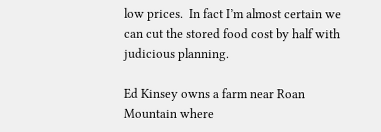low prices.  In fact I’m almost certain we can cut the stored food cost by half with judicious planning.

Ed Kinsey owns a farm near Roan Mountain where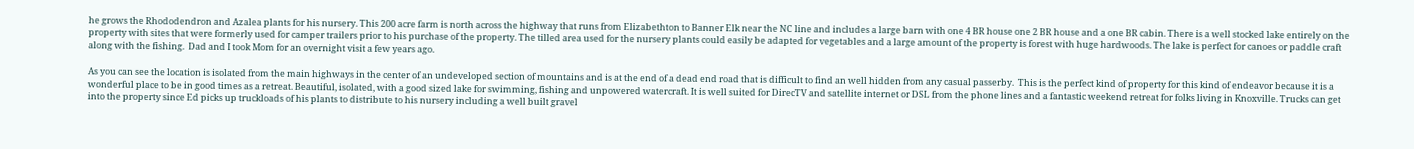he grows the Rhododendron and Azalea plants for his nursery. This 200 acre farm is north across the highway that runs from Elizabethton to Banner Elk near the NC line and includes a large barn with one 4 BR house one 2 BR house and a one BR cabin. There is a well stocked lake entirely on the property with sites that were formerly used for camper trailers prior to his purchase of the property. The tilled area used for the nursery plants could easily be adapted for vegetables and a large amount of the property is forest with huge hardwoods. The lake is perfect for canoes or paddle craft along with the fishing.  Dad and I took Mom for an overnight visit a few years ago.

As you can see the location is isolated from the main highways in the center of an undeveloped section of mountains and is at the end of a dead end road that is difficult to find an well hidden from any casual passerby.  This is the perfect kind of property for this kind of endeavor because it is a wonderful place to be in good times as a retreat. Beautiful, isolated, with a good sized lake for swimming, fishing and unpowered watercraft. It is well suited for DirecTV and satellite internet or DSL from the phone lines and a fantastic weekend retreat for folks living in Knoxville. Trucks can get into the property since Ed picks up truckloads of his plants to distribute to his nursery including a well built gravel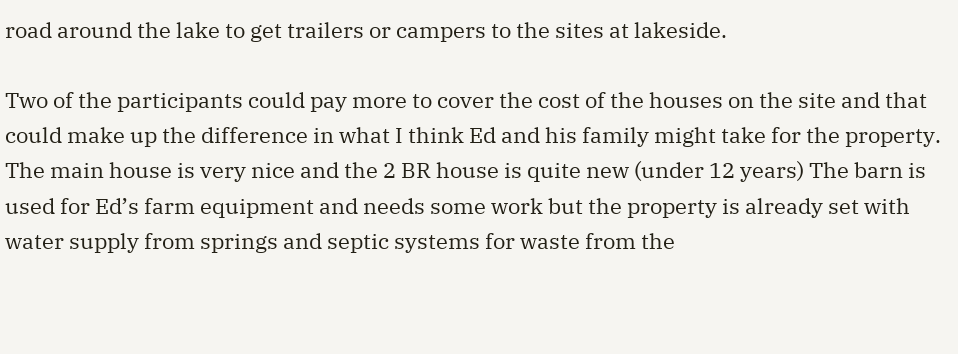road around the lake to get trailers or campers to the sites at lakeside.

Two of the participants could pay more to cover the cost of the houses on the site and that could make up the difference in what I think Ed and his family might take for the property. The main house is very nice and the 2 BR house is quite new (under 12 years) The barn is used for Ed’s farm equipment and needs some work but the property is already set with water supply from springs and septic systems for waste from the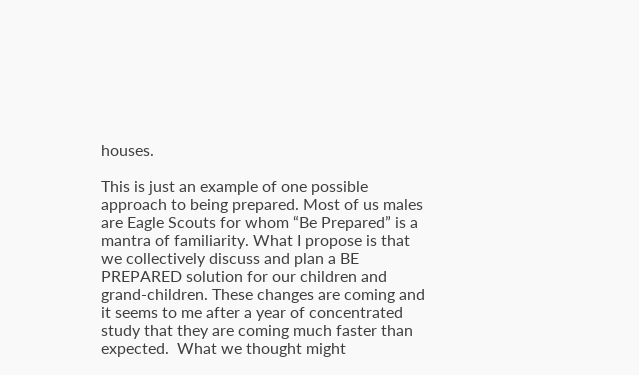houses.

This is just an example of one possible approach to being prepared. Most of us males are Eagle Scouts for whom “Be Prepared” is a mantra of familiarity. What I propose is that we collectively discuss and plan a BE PREPARED solution for our children and grand-children. These changes are coming and it seems to me after a year of concentrated study that they are coming much faster than expected.  What we thought might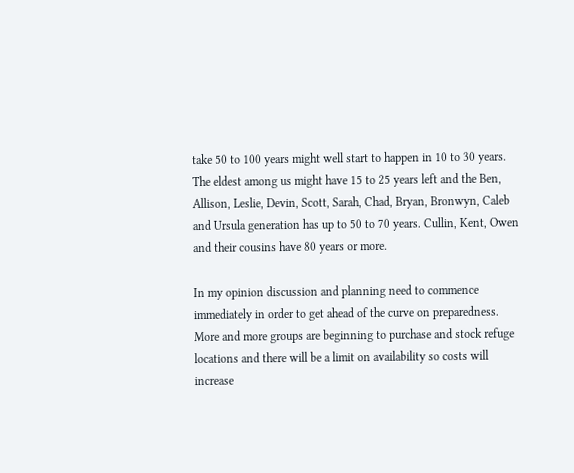take 50 to 100 years might well start to happen in 10 to 30 years.  The eldest among us might have 15 to 25 years left and the Ben, Allison, Leslie, Devin, Scott, Sarah, Chad, Bryan, Bronwyn, Caleb and Ursula generation has up to 50 to 70 years. Cullin, Kent, Owen and their cousins have 80 years or more.

In my opinion discussion and planning need to commence immediately in order to get ahead of the curve on preparedness. More and more groups are beginning to purchase and stock refuge locations and there will be a limit on availability so costs will increase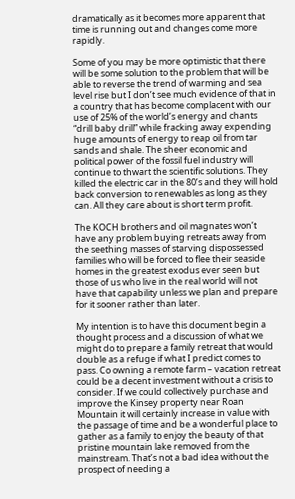dramatically as it becomes more apparent that time is running out and changes come more rapidly.

Some of you may be more optimistic that there will be some solution to the problem that will be able to reverse the trend of warming and sea level rise but I don’t see much evidence of that in a country that has become complacent with our use of 25% of the world’s energy and chants “drill baby drill” while fracking away expending huge amounts of energy to reap oil from tar sands and shale. The sheer economic and political power of the fossil fuel industry will continue to thwart the scientific solutions. They killed the electric car in the 80’s and they will hold back conversion to renewables as long as they can. All they care about is short term profit.

The KOCH brothers and oil magnates won’t have any problem buying retreats away from the seething masses of starving dispossessed families who will be forced to flee their seaside homes in the greatest exodus ever seen but those of us who live in the real world will not have that capability unless we plan and prepare for it sooner rather than later.

My intention is to have this document begin a thought process and a discussion of what we might do to prepare a family retreat that would double as a refuge if what I predict comes to pass. Co owning a remote farm – vacation retreat could be a decent investment without a crisis to consider. If we could collectively purchase and improve the Kinsey property near Roan Mountain it will certainly increase in value with the passage of time and be a wonderful place to gather as a family to enjoy the beauty of that pristine mountain lake removed from the mainstream. That’s not a bad idea without the prospect of needing a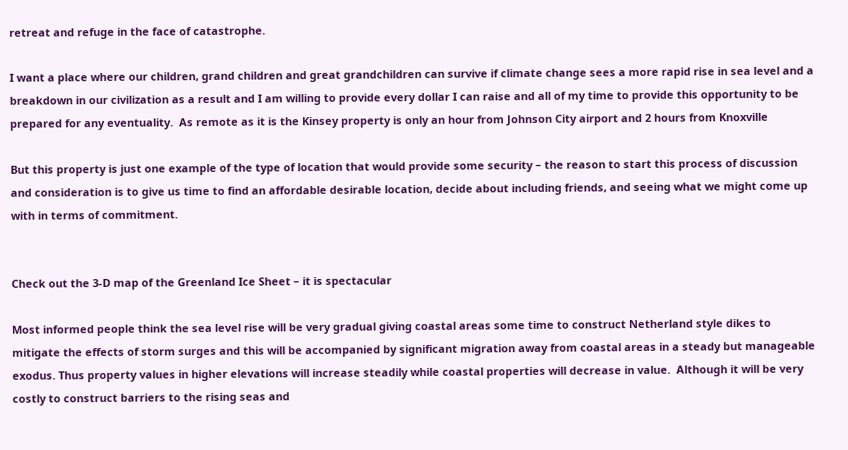retreat and refuge in the face of catastrophe.

I want a place where our children, grand children and great grandchildren can survive if climate change sees a more rapid rise in sea level and a breakdown in our civilization as a result and I am willing to provide every dollar I can raise and all of my time to provide this opportunity to be prepared for any eventuality.  As remote as it is the Kinsey property is only an hour from Johnson City airport and 2 hours from Knoxville

But this property is just one example of the type of location that would provide some security – the reason to start this process of discussion and consideration is to give us time to find an affordable desirable location, decide about including friends, and seeing what we might come up with in terms of commitment.


Check out the 3-D map of the Greenland Ice Sheet – it is spectacular

Most informed people think the sea level rise will be very gradual giving coastal areas some time to construct Netherland style dikes to mitigate the effects of storm surges and this will be accompanied by significant migration away from coastal areas in a steady but manageable exodus. Thus property values in higher elevations will increase steadily while coastal properties will decrease in value.  Although it will be very costly to construct barriers to the rising seas and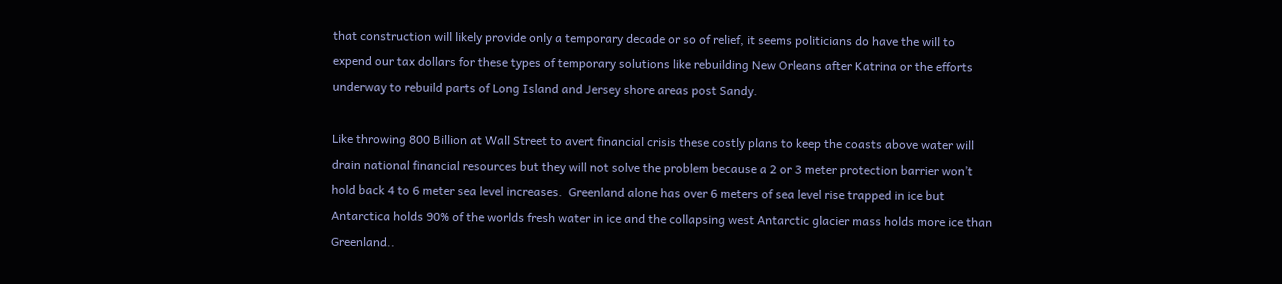that construction will likely provide only a temporary decade or so of relief, it seems politicians do have the will to expend our tax dollars for these types of temporary solutions like rebuilding New Orleans after Katrina or the efforts underway to rebuild parts of Long Island and Jersey shore areas post Sandy.

Like throwing 800 Billion at Wall Street to avert financial crisis these costly plans to keep the coasts above water will drain national financial resources but they will not solve the problem because a 2 or 3 meter protection barrier won’t hold back 4 to 6 meter sea level increases.  Greenland alone has over 6 meters of sea level rise trapped in ice but Antarctica holds 90% of the worlds fresh water in ice and the collapsing west Antarctic glacier mass holds more ice than Greenland..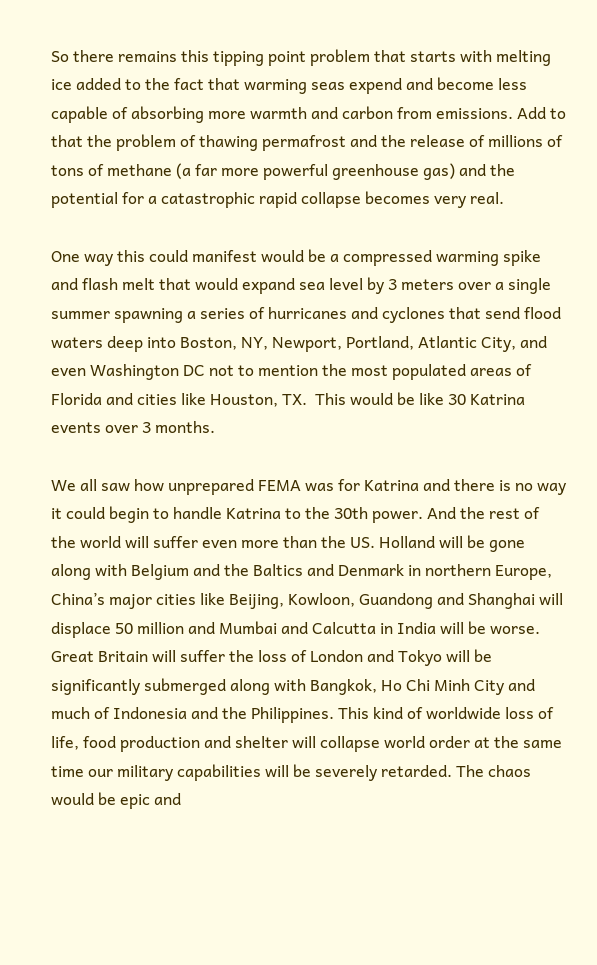So there remains this tipping point problem that starts with melting ice added to the fact that warming seas expend and become less capable of absorbing more warmth and carbon from emissions. Add to that the problem of thawing permafrost and the release of millions of tons of methane (a far more powerful greenhouse gas) and the potential for a catastrophic rapid collapse becomes very real.

One way this could manifest would be a compressed warming spike and flash melt that would expand sea level by 3 meters over a single summer spawning a series of hurricanes and cyclones that send flood waters deep into Boston, NY, Newport, Portland, Atlantic City, and even Washington DC not to mention the most populated areas of Florida and cities like Houston, TX.  This would be like 30 Katrina events over 3 months.

We all saw how unprepared FEMA was for Katrina and there is no way it could begin to handle Katrina to the 30th power. And the rest of the world will suffer even more than the US. Holland will be gone along with Belgium and the Baltics and Denmark in northern Europe,  China’s major cities like Beijing, Kowloon, Guandong and Shanghai will displace 50 million and Mumbai and Calcutta in India will be worse. Great Britain will suffer the loss of London and Tokyo will be significantly submerged along with Bangkok, Ho Chi Minh City and much of Indonesia and the Philippines. This kind of worldwide loss of life, food production and shelter will collapse world order at the same time our military capabilities will be severely retarded. The chaos would be epic and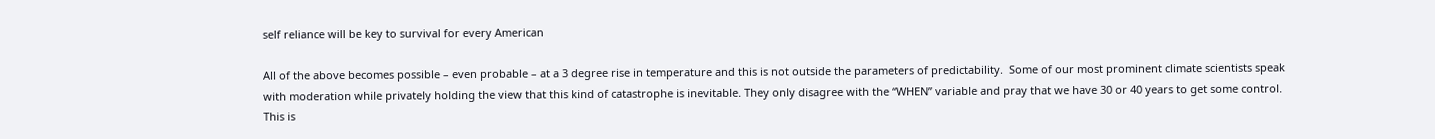self reliance will be key to survival for every American

All of the above becomes possible – even probable – at a 3 degree rise in temperature and this is not outside the parameters of predictability.  Some of our most prominent climate scientists speak with moderation while privately holding the view that this kind of catastrophe is inevitable. They only disagree with the “WHEN” variable and pray that we have 30 or 40 years to get some control. This is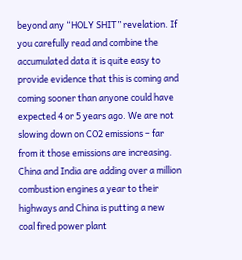beyond any “HOLY SHIT” revelation. If you carefully read and combine the accumulated data it is quite easy to provide evidence that this is coming and coming sooner than anyone could have expected 4 or 5 years ago. We are not slowing down on CO2 emissions – far from it those emissions are increasing. China and India are adding over a million combustion engines a year to their highways and China is putting a new coal fired power plant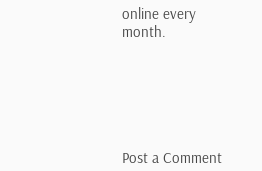online every month.






Post a Comment